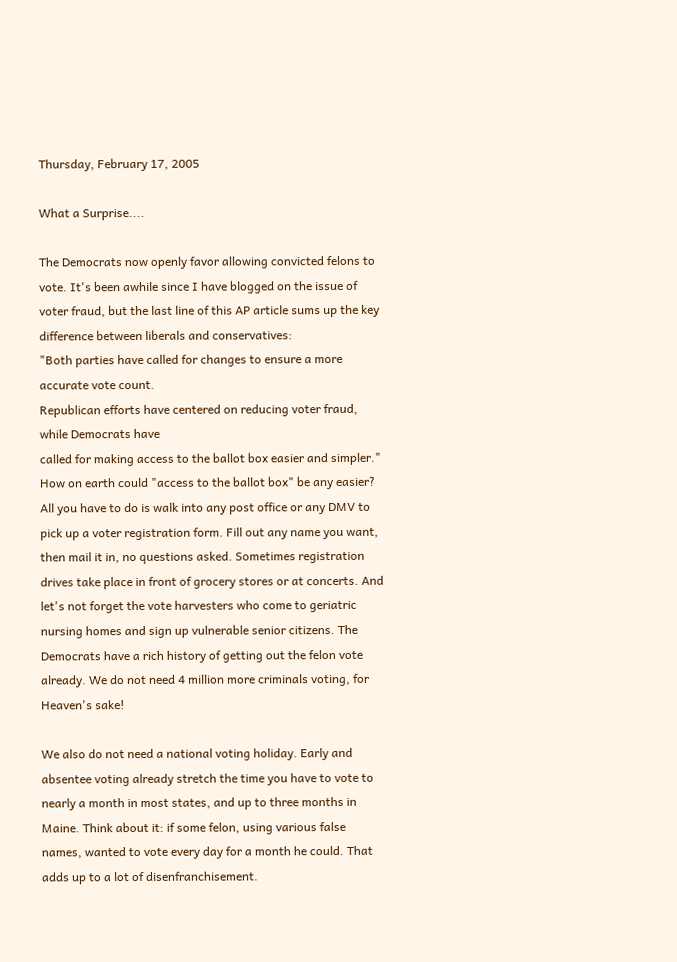Thursday, February 17, 2005

What a Surprise....

The Democrats now openly favor allowing convicted felons to vote. It's been awhile since I have blogged on the issue of voter fraud, but the last line of this AP article sums up the key difference between liberals and conservatives:
"Both parties have called for changes to ensure a more accurate vote count.
Republican efforts have centered on reducing voter fraud, while Democrats have
called for making access to the ballot box easier and simpler."
How on earth could "access to the ballot box" be any easier? All you have to do is walk into any post office or any DMV to pick up a voter registration form. Fill out any name you want, then mail it in, no questions asked. Sometimes registration drives take place in front of grocery stores or at concerts. And let's not forget the vote harvesters who come to geriatric nursing homes and sign up vulnerable senior citizens. The Democrats have a rich history of getting out the felon vote already. We do not need 4 million more criminals voting, for Heaven's sake!

We also do not need a national voting holiday. Early and absentee voting already stretch the time you have to vote to nearly a month in most states, and up to three months in Maine. Think about it: if some felon, using various false names, wanted to vote every day for a month he could. That adds up to a lot of disenfranchisement.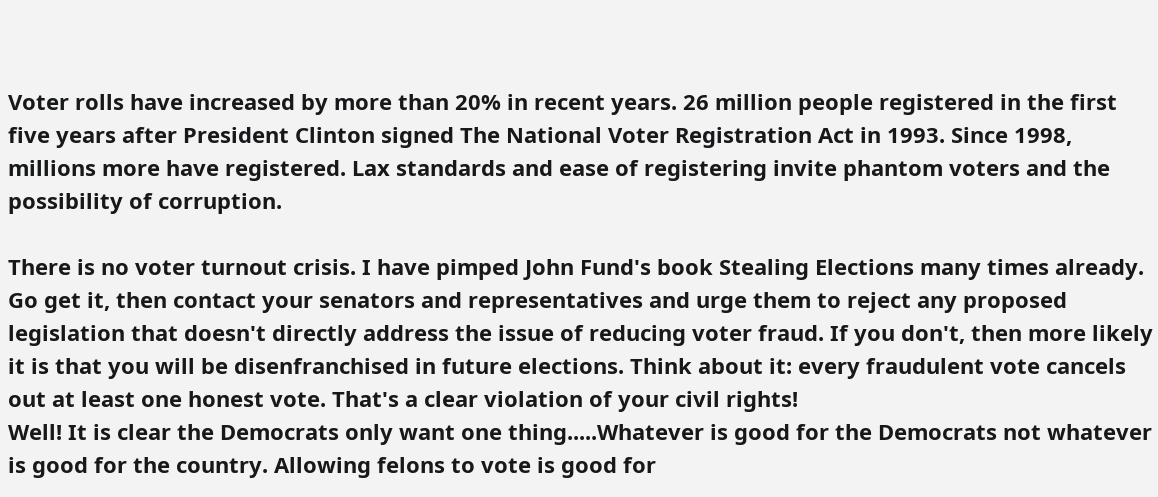Voter rolls have increased by more than 20% in recent years. 26 million people registered in the first five years after President Clinton signed The National Voter Registration Act in 1993. Since 1998, millions more have registered. Lax standards and ease of registering invite phantom voters and the possibility of corruption.

There is no voter turnout crisis. I have pimped John Fund's book Stealing Elections many times already. Go get it, then contact your senators and representatives and urge them to reject any proposed legislation that doesn't directly address the issue of reducing voter fraud. If you don't, then more likely it is that you will be disenfranchised in future elections. Think about it: every fraudulent vote cancels out at least one honest vote. That's a clear violation of your civil rights!
Well! It is clear the Democrats only want one thing.....Whatever is good for the Democrats not whatever is good for the country. Allowing felons to vote is good for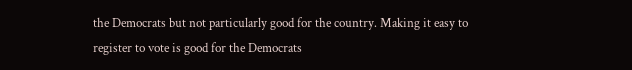the Democrats but not particularly good for the country. Making it easy to register to vote is good for the Democrats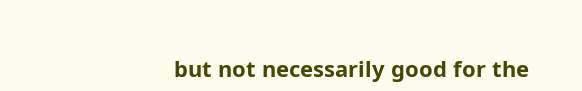but not necessarily good for the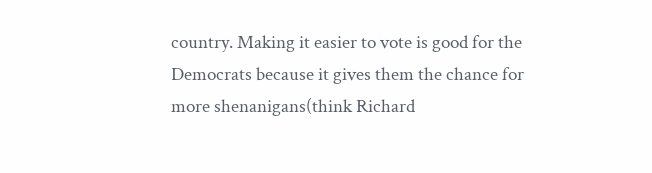country. Making it easier to vote is good for the Democrats because it gives them the chance for more shenanigans(think Richard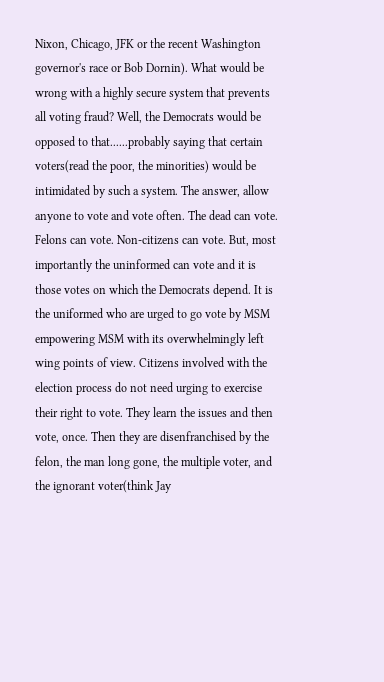Nixon, Chicago, JFK or the recent Washington governor's race or Bob Dornin). What would be wrong with a highly secure system that prevents all voting fraud? Well, the Democrats would be opposed to that......probably saying that certain voters(read the poor, the minorities) would be intimidated by such a system. The answer, allow anyone to vote and vote often. The dead can vote. Felons can vote. Non-citizens can vote. But, most importantly the uninformed can vote and it is those votes on which the Democrats depend. It is the uniformed who are urged to go vote by MSM empowering MSM with its overwhelmingly left wing points of view. Citizens involved with the election process do not need urging to exercise their right to vote. They learn the issues and then vote, once. Then they are disenfranchised by the felon, the man long gone, the multiple voter, and the ignorant voter(think Jay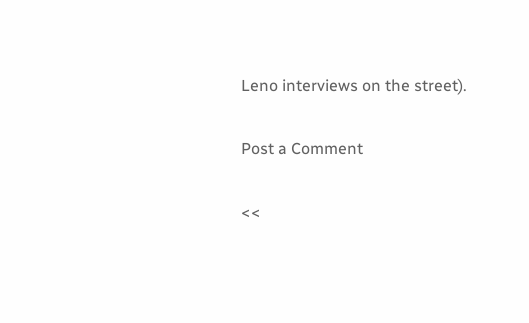Leno interviews on the street).

Post a Comment

<<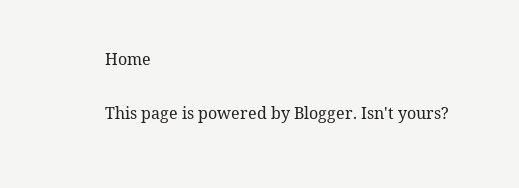Home

This page is powered by Blogger. Isn't yours?